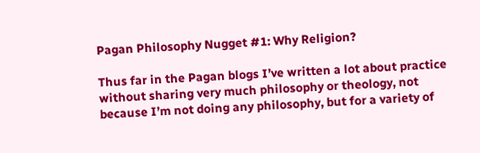Pagan Philosophy Nugget #1: Why Religion?

Thus far in the Pagan blogs I’ve written a lot about practice without sharing very much philosophy or theology, not because I’m not doing any philosophy, but for a variety of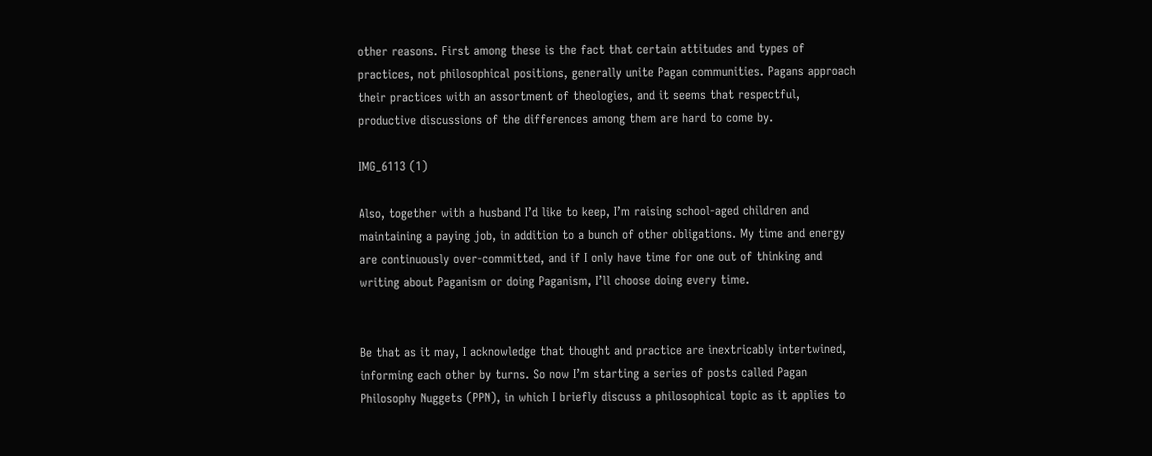other reasons. First among these is the fact that certain attitudes and types of practices, not philosophical positions, generally unite Pagan communities. Pagans approach their practices with an assortment of theologies, and it seems that respectful, productive discussions of the differences among them are hard to come by.

IMG_6113 (1)

Also, together with a husband I’d like to keep, I’m raising school-aged children and maintaining a paying job, in addition to a bunch of other obligations. My time and energy are continuously over-committed, and if I only have time for one out of thinking and writing about Paganism or doing Paganism, I’ll choose doing every time.


Be that as it may, I acknowledge that thought and practice are inextricably intertwined, informing each other by turns. So now I’m starting a series of posts called Pagan Philosophy Nuggets (PPN), in which I briefly discuss a philosophical topic as it applies to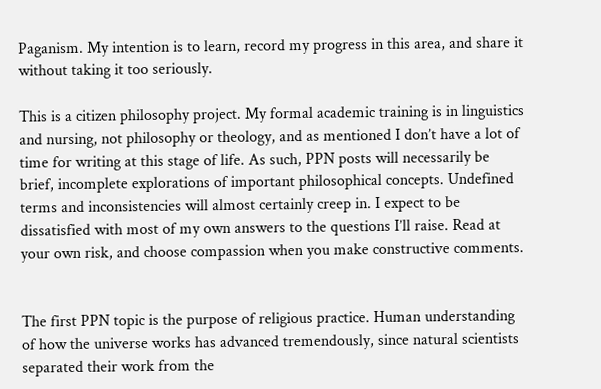Paganism. My intention is to learn, record my progress in this area, and share it without taking it too seriously.

This is a citizen philosophy project. My formal academic training is in linguistics and nursing, not philosophy or theology, and as mentioned I don’t have a lot of time for writing at this stage of life. As such, PPN posts will necessarily be brief, incomplete explorations of important philosophical concepts. Undefined terms and inconsistencies will almost certainly creep in. I expect to be dissatisfied with most of my own answers to the questions I’ll raise. Read at your own risk, and choose compassion when you make constructive comments.


The first PPN topic is the purpose of religious practice. Human understanding of how the universe works has advanced tremendously, since natural scientists separated their work from the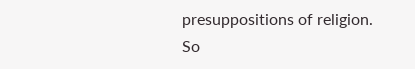presuppositions of religion. So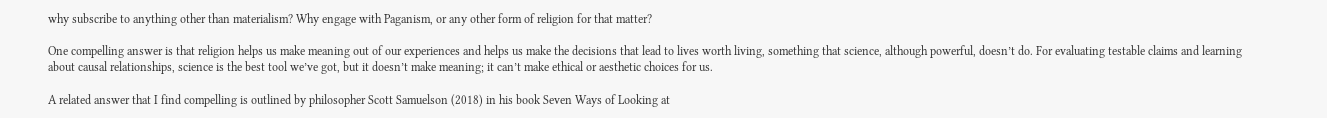why subscribe to anything other than materialism? Why engage with Paganism, or any other form of religion for that matter?

One compelling answer is that religion helps us make meaning out of our experiences and helps us make the decisions that lead to lives worth living, something that science, although powerful, doesn’t do. For evaluating testable claims and learning about causal relationships, science is the best tool we’ve got, but it doesn’t make meaning; it can’t make ethical or aesthetic choices for us.

A related answer that I find compelling is outlined by philosopher Scott Samuelson (2018) in his book Seven Ways of Looking at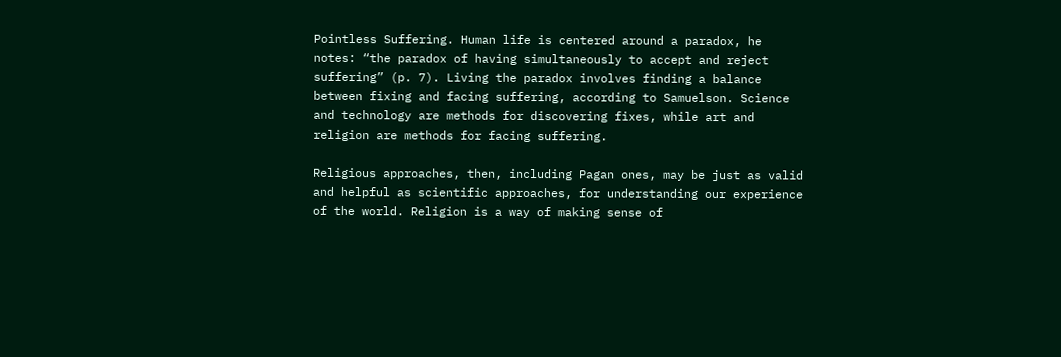Pointless Suffering. Human life is centered around a paradox, he notes: “the paradox of having simultaneously to accept and reject suffering” (p. 7). Living the paradox involves finding a balance between fixing and facing suffering, according to Samuelson. Science and technology are methods for discovering fixes, while art and religion are methods for facing suffering.

Religious approaches, then, including Pagan ones, may be just as valid and helpful as scientific approaches, for understanding our experience of the world. Religion is a way of making sense of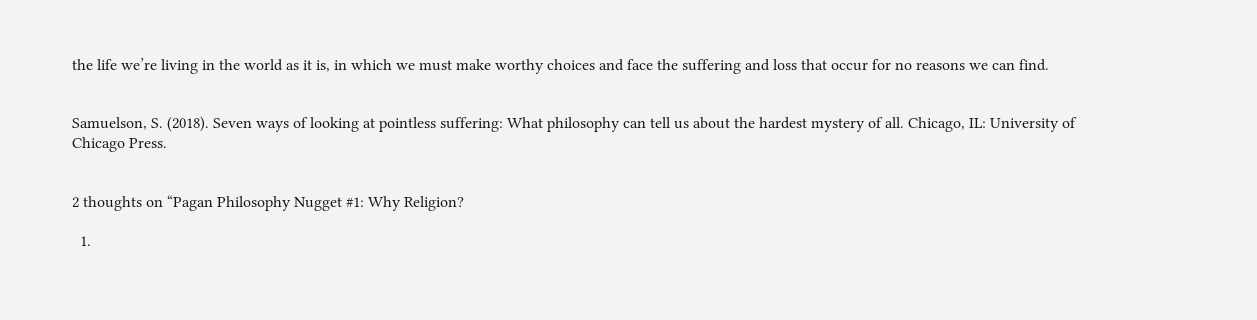the life we’re living in the world as it is, in which we must make worthy choices and face the suffering and loss that occur for no reasons we can find.


Samuelson, S. (2018). Seven ways of looking at pointless suffering: What philosophy can tell us about the hardest mystery of all. Chicago, IL: University of Chicago Press.


2 thoughts on “Pagan Philosophy Nugget #1: Why Religion?

  1.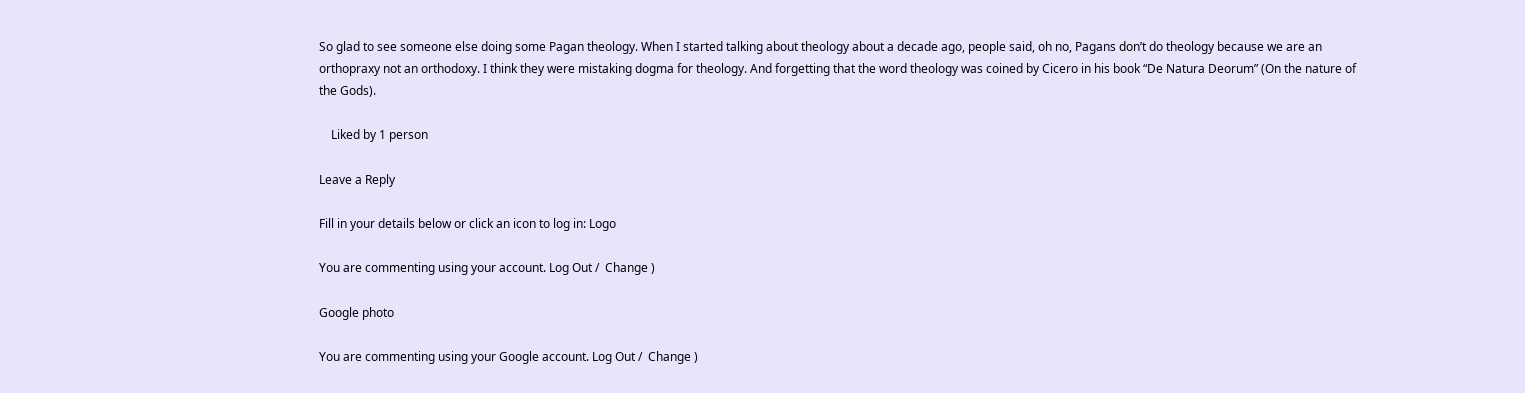So glad to see someone else doing some Pagan theology. When I started talking about theology about a decade ago, people said, oh no, Pagans don’t do theology because we are an orthopraxy not an orthodoxy. I think they were mistaking dogma for theology. And forgetting that the word theology was coined by Cicero in his book “De Natura Deorum” (On the nature of the Gods).

    Liked by 1 person

Leave a Reply

Fill in your details below or click an icon to log in: Logo

You are commenting using your account. Log Out /  Change )

Google photo

You are commenting using your Google account. Log Out /  Change )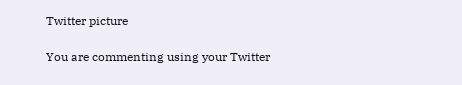Twitter picture

You are commenting using your Twitter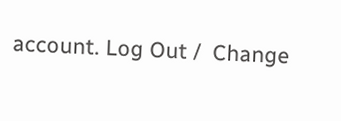account. Log Out /  Change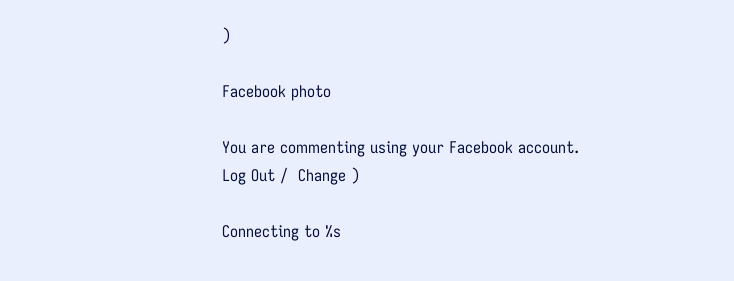)

Facebook photo

You are commenting using your Facebook account. Log Out /  Change )

Connecting to %s